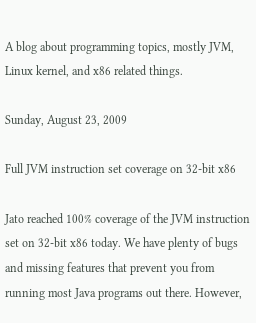A blog about programming topics, mostly JVM, Linux kernel, and x86 related things.

Sunday, August 23, 2009

Full JVM instruction set coverage on 32-bit x86

Jato reached 100% coverage of the JVM instruction set on 32-bit x86 today. We have plenty of bugs and missing features that prevent you from running most Java programs out there. However,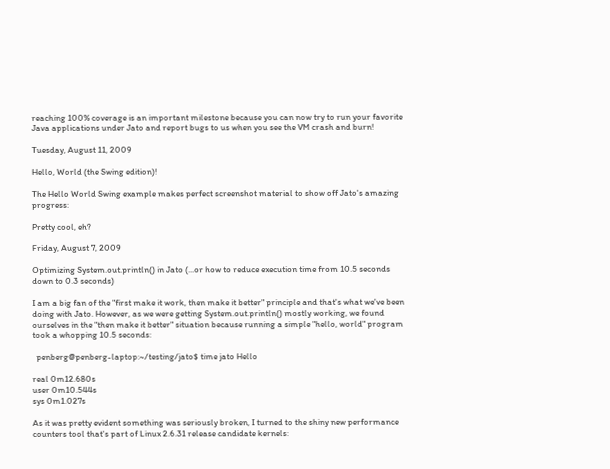reaching 100% coverage is an important milestone because you can now try to run your favorite Java applications under Jato and report bugs to us when you see the VM crash and burn!

Tuesday, August 11, 2009

Hello, World (the Swing edition)!

The Hello World Swing example makes perfect screenshot material to show off Jato's amazing progress:

Pretty cool, eh?

Friday, August 7, 2009

Optimizing System.out.println() in Jato (...or how to reduce execution time from 10.5 seconds down to 0.3 seconds)

I am a big fan of the "first make it work, then make it better" principle and that's what we've been doing with Jato. However, as we were getting System.out.println() mostly working, we found ourselves in the "then make it better" situation because running a simple "hello, world" program took a whopping 10.5 seconds:

  penberg@penberg-laptop:~/testing/jato$ time jato Hello

real 0m12.680s
user 0m10.544s
sys 0m1.027s

As it was pretty evident something was seriously broken, I turned to the shiny new performance counters tool that's part of Linux 2.6.31 release candidate kernels: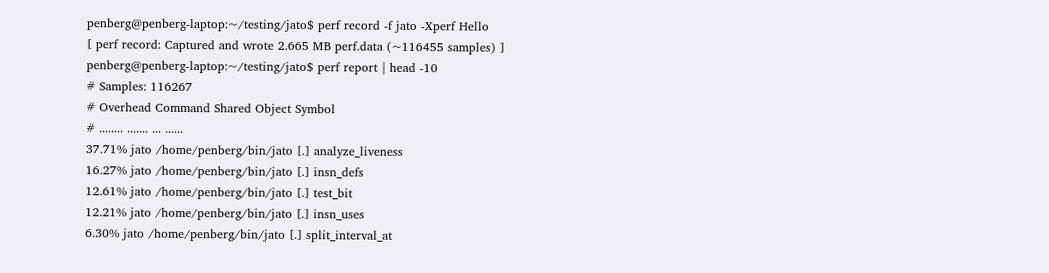penberg@penberg-laptop:~/testing/jato$ perf record -f jato -Xperf Hello
[ perf record: Captured and wrote 2.665 MB perf.data (~116455 samples) ]
penberg@penberg-laptop:~/testing/jato$ perf report | head -10
# Samples: 116267
# Overhead Command Shared Object Symbol
# ........ ....... ... ......
37.71% jato /home/penberg/bin/jato [.] analyze_liveness
16.27% jato /home/penberg/bin/jato [.] insn_defs
12.61% jato /home/penberg/bin/jato [.] test_bit
12.21% jato /home/penberg/bin/jato [.] insn_uses
6.30% jato /home/penberg/bin/jato [.] split_interval_at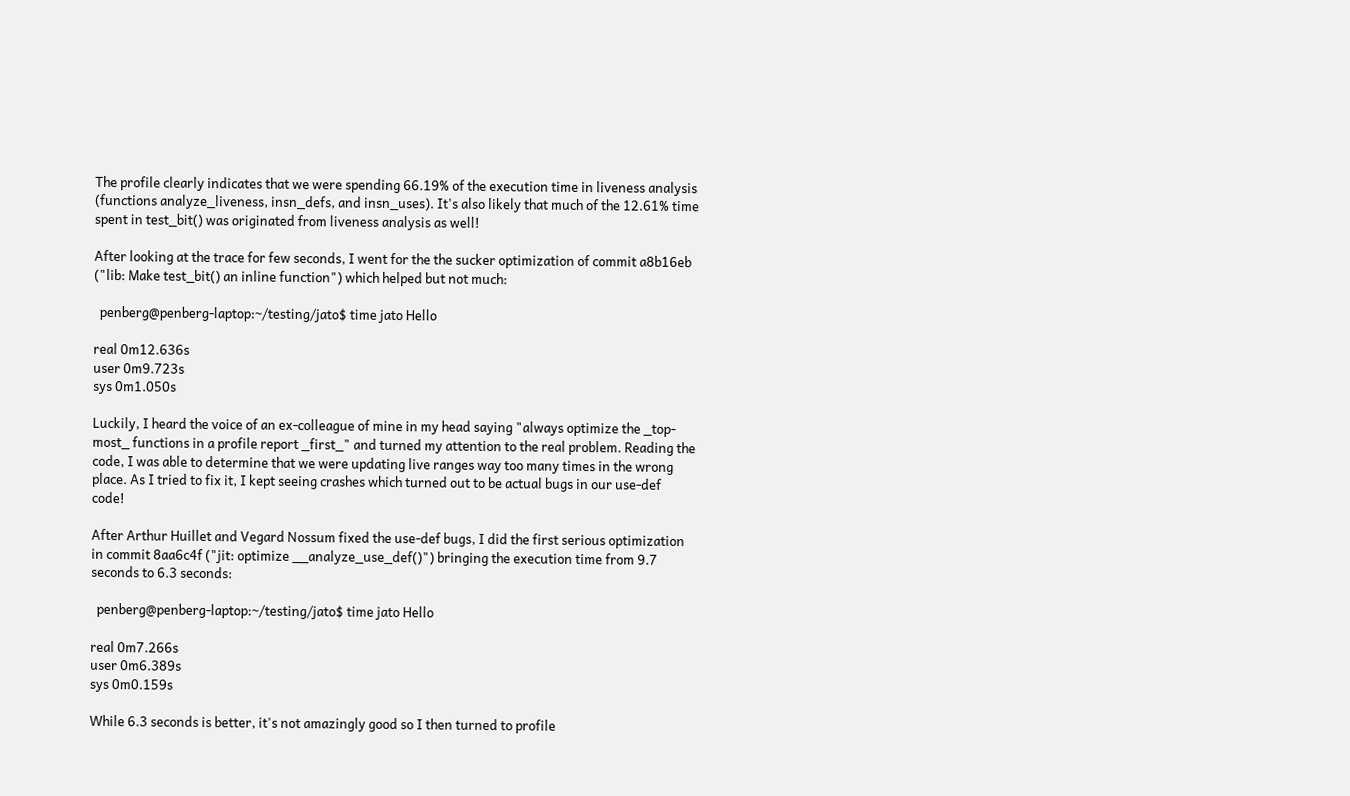The profile clearly indicates that we were spending 66.19% of the execution time in liveness analysis (functions analyze_liveness, insn_defs, and insn_uses). It's also likely that much of the 12.61% time spent in test_bit() was originated from liveness analysis as well!

After looking at the trace for few seconds, I went for the the sucker optimization of commit a8b16eb ("lib: Make test_bit() an inline function") which helped but not much:

  penberg@penberg-laptop:~/testing/jato$ time jato Hello

real 0m12.636s
user 0m9.723s
sys 0m1.050s

Luckily, I heard the voice of an ex-colleague of mine in my head saying "always optimize the _top-most_ functions in a profile report _first_" and turned my attention to the real problem. Reading the code, I was able to determine that we were updating live ranges way too many times in the wrong place. As I tried to fix it, I kept seeing crashes which turned out to be actual bugs in our use-def code!

After Arthur Huillet and Vegard Nossum fixed the use-def bugs, I did the first serious optimization in commit 8aa6c4f ("jit: optimize __analyze_use_def()") bringing the execution time from 9.7 seconds to 6.3 seconds:

  penberg@penberg-laptop:~/testing/jato$ time jato Hello

real 0m7.266s
user 0m6.389s
sys 0m0.159s

While 6.3 seconds is better, it's not amazingly good so I then turned to profile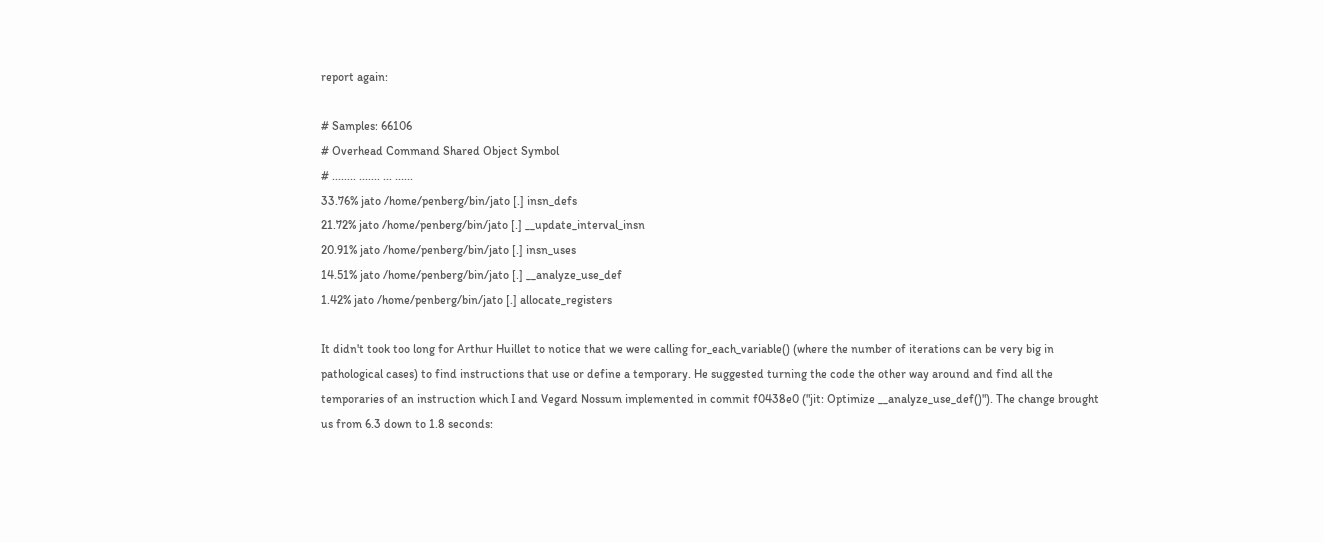report again:

# Samples: 66106
# Overhead Command Shared Object Symbol
# ........ ....... ... ......
33.76% jato /home/penberg/bin/jato [.] insn_defs
21.72% jato /home/penberg/bin/jato [.] __update_interval_insn
20.91% jato /home/penberg/bin/jato [.] insn_uses
14.51% jato /home/penberg/bin/jato [.] __analyze_use_def
1.42% jato /home/penberg/bin/jato [.] allocate_registers

It didn't took too long for Arthur Huillet to notice that we were calling for_each_variable() (where the number of iterations can be very big in pathological cases) to find instructions that use or define a temporary. He suggested turning the code the other way around and find all the temporaries of an instruction which I and Vegard Nossum implemented in commit f0438e0 ("jit: Optimize __analyze_use_def()"). The change brought us from 6.3 down to 1.8 seconds: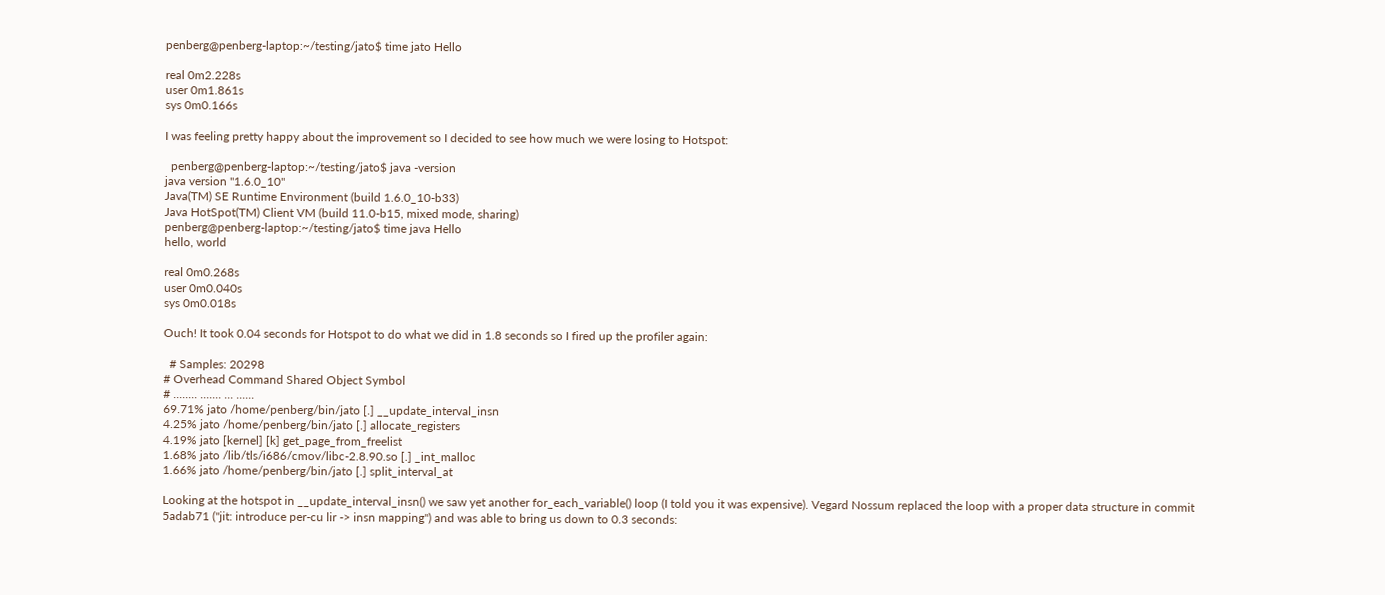penberg@penberg-laptop:~/testing/jato$ time jato Hello

real 0m2.228s
user 0m1.861s
sys 0m0.166s

I was feeling pretty happy about the improvement so I decided to see how much we were losing to Hotspot:

  penberg@penberg-laptop:~/testing/jato$ java -version
java version "1.6.0_10"
Java(TM) SE Runtime Environment (build 1.6.0_10-b33)
Java HotSpot(TM) Client VM (build 11.0-b15, mixed mode, sharing)
penberg@penberg-laptop:~/testing/jato$ time java Hello
hello, world

real 0m0.268s
user 0m0.040s
sys 0m0.018s

Ouch! It took 0.04 seconds for Hotspot to do what we did in 1.8 seconds so I fired up the profiler again:

  # Samples: 20298
# Overhead Command Shared Object Symbol
# ........ ....... ... ......
69.71% jato /home/penberg/bin/jato [.] __update_interval_insn
4.25% jato /home/penberg/bin/jato [.] allocate_registers
4.19% jato [kernel] [k] get_page_from_freelist
1.68% jato /lib/tls/i686/cmov/libc-2.8.90.so [.] _int_malloc
1.66% jato /home/penberg/bin/jato [.] split_interval_at

Looking at the hotspot in __update_interval_insn() we saw yet another for_each_variable() loop (I told you it was expensive). Vegard Nossum replaced the loop with a proper data structure in commit
5adab71 ("jit: introduce per-cu lir -> insn mapping") and was able to bring us down to 0.3 seconds: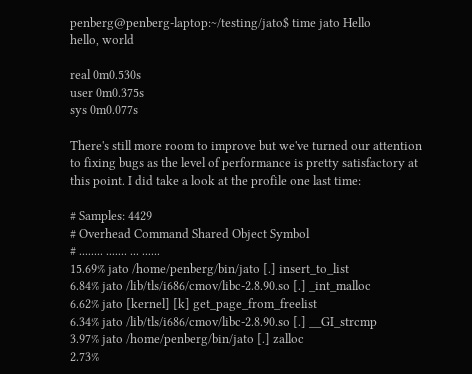penberg@penberg-laptop:~/testing/jato$ time jato Hello
hello, world

real 0m0.530s
user 0m0.375s
sys 0m0.077s

There's still more room to improve but we've turned our attention to fixing bugs as the level of performance is pretty satisfactory at this point. I did take a look at the profile one last time:

# Samples: 4429
# Overhead Command Shared Object Symbol
# ........ ....... ... ......
15.69% jato /home/penberg/bin/jato [.] insert_to_list
6.84% jato /lib/tls/i686/cmov/libc-2.8.90.so [.] _int_malloc
6.62% jato [kernel] [k] get_page_from_freelist
6.34% jato /lib/tls/i686/cmov/libc-2.8.90.so [.] __GI_strcmp
3.97% jato /home/penberg/bin/jato [.] zalloc
2.73%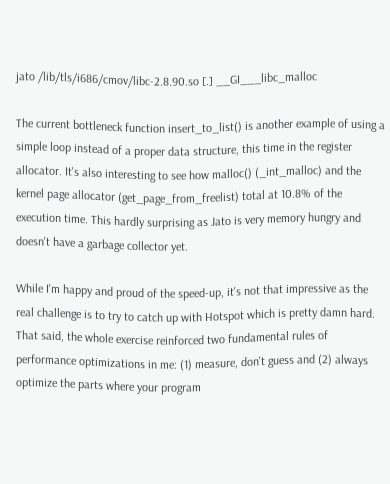jato /lib/tls/i686/cmov/libc-2.8.90.so [.] __GI___libc_malloc

The current bottleneck function insert_to_list() is another example of using a simple loop instead of a proper data structure, this time in the register allocator. It's also interesting to see how malloc() (_int_malloc) and the kernel page allocator (get_page_from_freelist) total at 10.8% of the execution time. This hardly surprising as Jato is very memory hungry and doesn't have a garbage collector yet.

While I'm happy and proud of the speed-up, it's not that impressive as the real challenge is to try to catch up with Hotspot which is pretty damn hard. That said, the whole exercise reinforced two fundamental rules of performance optimizations in me: (1) measure, don't guess and (2) always optimize the parts where your program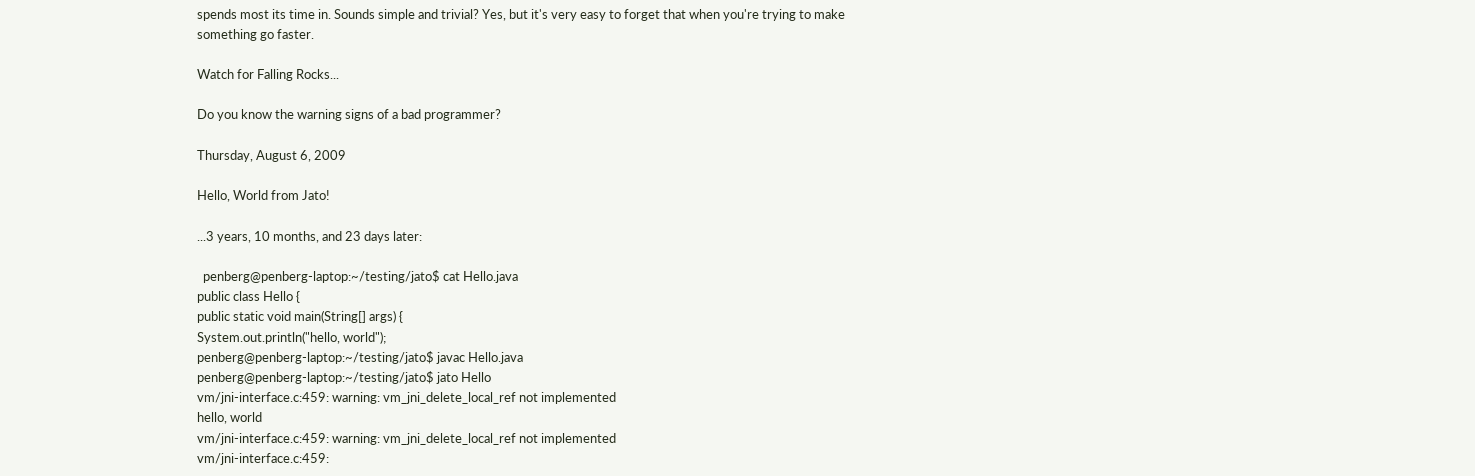spends most its time in. Sounds simple and trivial? Yes, but it's very easy to forget that when you're trying to make something go faster.

Watch for Falling Rocks...

Do you know the warning signs of a bad programmer?

Thursday, August 6, 2009

Hello, World from Jato!

...3 years, 10 months, and 23 days later:

  penberg@penberg-laptop:~/testing/jato$ cat Hello.java
public class Hello {
public static void main(String[] args) {
System.out.println("hello, world");
penberg@penberg-laptop:~/testing/jato$ javac Hello.java
penberg@penberg-laptop:~/testing/jato$ jato Hello
vm/jni-interface.c:459: warning: vm_jni_delete_local_ref not implemented
hello, world
vm/jni-interface.c:459: warning: vm_jni_delete_local_ref not implemented
vm/jni-interface.c:459: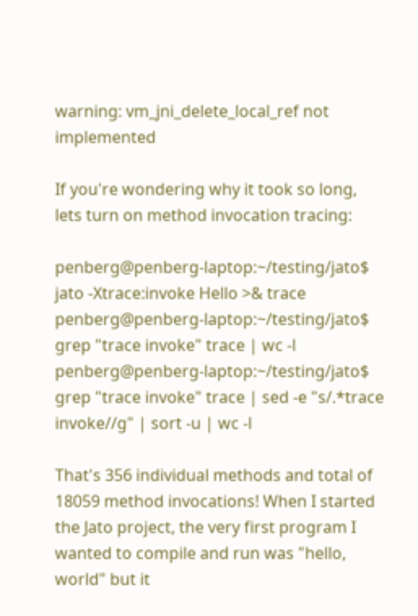warning: vm_jni_delete_local_ref not implemented

If you're wondering why it took so long, lets turn on method invocation tracing:

penberg@penberg-laptop:~/testing/jato$ jato -Xtrace:invoke Hello >& trace
penberg@penberg-laptop:~/testing/jato$ grep "trace invoke" trace | wc -l
penberg@penberg-laptop:~/testing/jato$ grep "trace invoke" trace | sed -e "s/.*trace invoke//g" | sort -u | wc -l

That's 356 individual methods and total of 18059 method invocations! When I started the Jato project, the very first program I wanted to compile and run was "hello, world" but it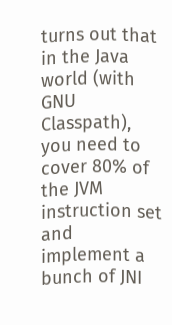turns out that in the Java world (with GNU Classpath), you need to cover 80% of the JVM instruction set and implement a bunch of JNI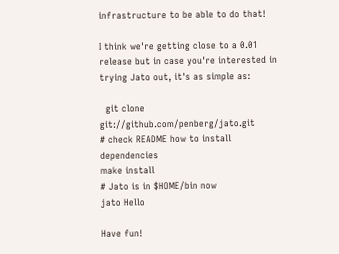infrastructure to be able to do that!

I think we're getting close to a 0.01 release but in case you're interested in trying Jato out, it's as simple as:

  git clone git://github.com/penberg/jato.git
# check README how to install dependencies
make install
# Jato is in $HOME/bin now
jato Hello

Have fun!